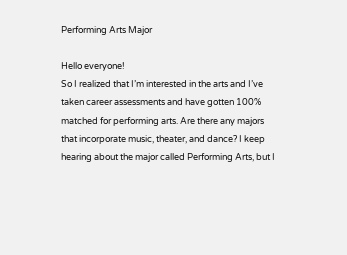Performing Arts Major

Hello everyone!
So I realized that I’m interested in the arts and I’ve taken career assessments and have gotten 100% matched for performing arts. Are there any majors that incorporate music, theater, and dance? I keep hearing about the major called Performing Arts, but I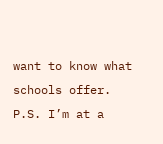want to know what schools offer.
P.S. I’m at a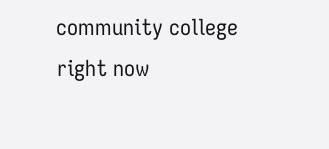community college right now